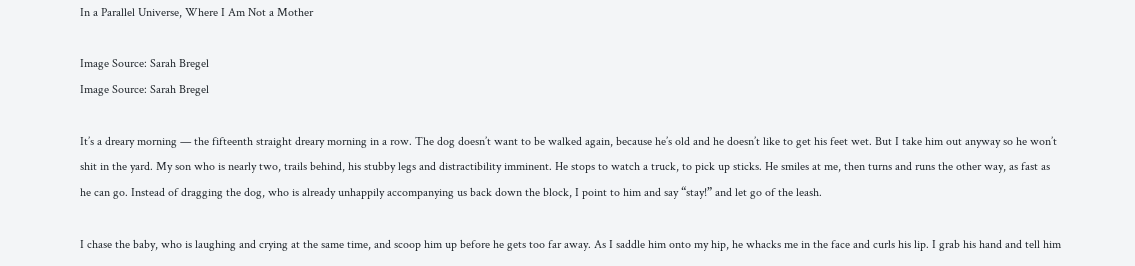In a Parallel Universe, Where I Am Not a Mother

Image Source: Sarah Bregel
Image Source: Sarah Bregel

It’s a dreary morning — the fifteenth straight dreary morning in a row. The dog doesn’t want to be walked again, because he’s old and he doesn’t like to get his feet wet. But I take him out anyway so he won’t shit in the yard. My son who is nearly two, trails behind, his stubby legs and distractibility imminent. He stops to watch a truck, to pick up sticks. He smiles at me, then turns and runs the other way, as fast as he can go. Instead of dragging the dog, who is already unhappily accompanying us back down the block, I point to him and say “stay!” and let go of the leash.

I chase the baby, who is laughing and crying at the same time, and scoop him up before he gets too far away. As I saddle him onto my hip, he whacks me in the face and curls his lip. I grab his hand and tell him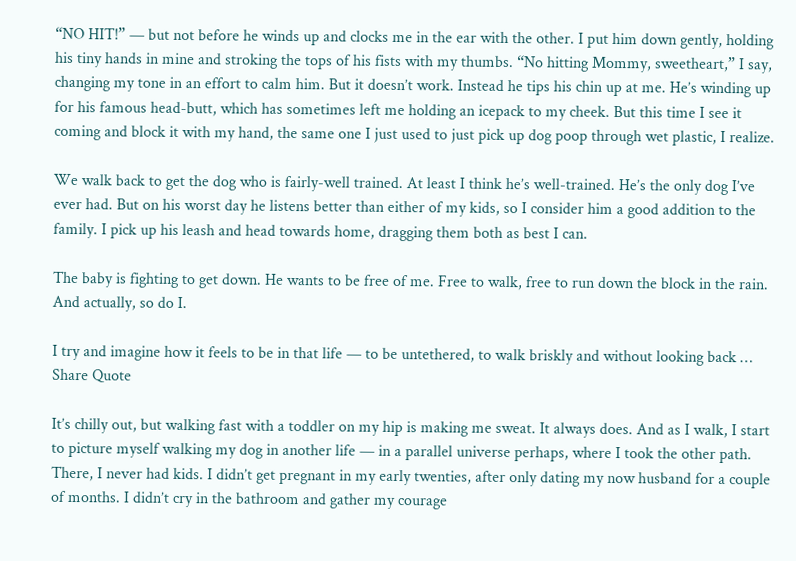“NO HIT!” — but not before he winds up and clocks me in the ear with the other. I put him down gently, holding his tiny hands in mine and stroking the tops of his fists with my thumbs. “No hitting Mommy, sweetheart,” I say, changing my tone in an effort to calm him. But it doesn’t work. Instead he tips his chin up at me. He’s winding up for his famous head-butt, which has sometimes left me holding an icepack to my cheek. But this time I see it coming and block it with my hand, the same one I just used to just pick up dog poop through wet plastic, I realize.

We walk back to get the dog who is fairly-well trained. At least I think he’s well-trained. He’s the only dog I’ve ever had. But on his worst day he listens better than either of my kids, so I consider him a good addition to the family. I pick up his leash and head towards home, dragging them both as best I can.

The baby is fighting to get down. He wants to be free of me. Free to walk, free to run down the block in the rain. And actually, so do I.

I try and imagine how it feels to be in that life — to be untethered, to walk briskly and without looking back …
Share Quote

It’s chilly out, but walking fast with a toddler on my hip is making me sweat. It always does. And as I walk, I start to picture myself walking my dog in another life — in a parallel universe perhaps, where I took the other path. There, I never had kids. I didn’t get pregnant in my early twenties, after only dating my now husband for a couple of months. I didn’t cry in the bathroom and gather my courage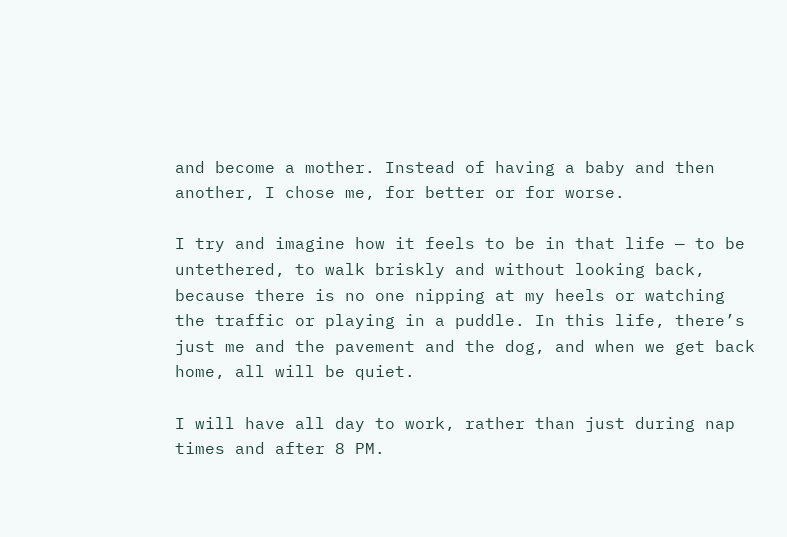and become a mother. Instead of having a baby and then another, I chose me, for better or for worse.

I try and imagine how it feels to be in that life — to be untethered, to walk briskly and without looking back, because there is no one nipping at my heels or watching the traffic or playing in a puddle. In this life, there’s just me and the pavement and the dog, and when we get back home, all will be quiet.

I will have all day to work, rather than just during nap times and after 8 PM.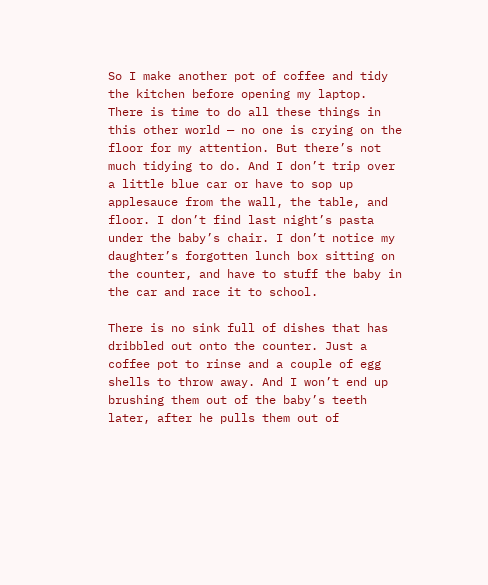So I make another pot of coffee and tidy the kitchen before opening my laptop. There is time to do all these things in this other world — no one is crying on the floor for my attention. But there’s not much tidying to do. And I don’t trip over a little blue car or have to sop up applesauce from the wall, the table, and floor. I don’t find last night’s pasta under the baby’s chair. I don’t notice my daughter’s forgotten lunch box sitting on the counter, and have to stuff the baby in the car and race it to school.

There is no sink full of dishes that has dribbled out onto the counter. Just a coffee pot to rinse and a couple of egg shells to throw away. And I won’t end up brushing them out of the baby’s teeth later, after he pulls them out of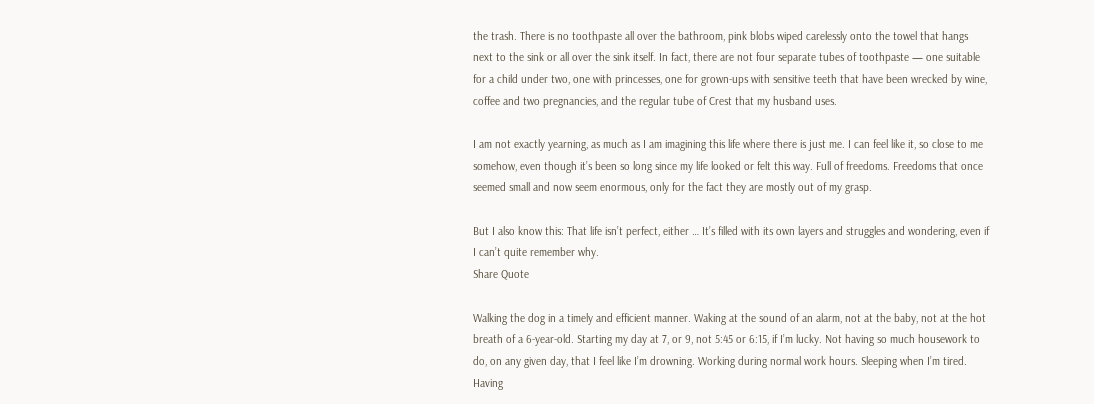the trash. There is no toothpaste all over the bathroom, pink blobs wiped carelessly onto the towel that hangs next to the sink or all over the sink itself. In fact, there are not four separate tubes of toothpaste — one suitable for a child under two, one with princesses, one for grown-ups with sensitive teeth that have been wrecked by wine, coffee and two pregnancies, and the regular tube of Crest that my husband uses.

I am not exactly yearning, as much as I am imagining this life where there is just me. I can feel like it, so close to me somehow, even though it’s been so long since my life looked or felt this way. Full of freedoms. Freedoms that once seemed small and now seem enormous, only for the fact they are mostly out of my grasp.

But I also know this: That life isn’t perfect, either … It’s filled with its own layers and struggles and wondering, even if I can’t quite remember why.
Share Quote

Walking the dog in a timely and efficient manner. Waking at the sound of an alarm, not at the baby, not at the hot breath of a 6-year-old. Starting my day at 7, or 9, not 5:45 or 6:15, if I’m lucky. Not having so much housework to do, on any given day, that I feel like I’m drowning. Working during normal work hours. Sleeping when I’m tired. Having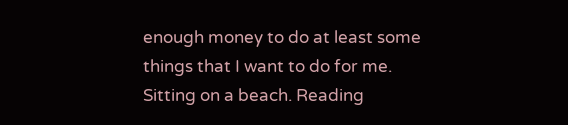enough money to do at least some things that I want to do for me. Sitting on a beach. Reading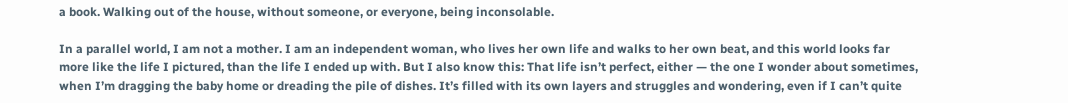a book. Walking out of the house, without someone, or everyone, being inconsolable.

In a parallel world, I am not a mother. I am an independent woman, who lives her own life and walks to her own beat, and this world looks far more like the life I pictured, than the life I ended up with. But I also know this: That life isn’t perfect, either — the one I wonder about sometimes, when I’m dragging the baby home or dreading the pile of dishes. It’s filled with its own layers and struggles and wondering, even if I can’t quite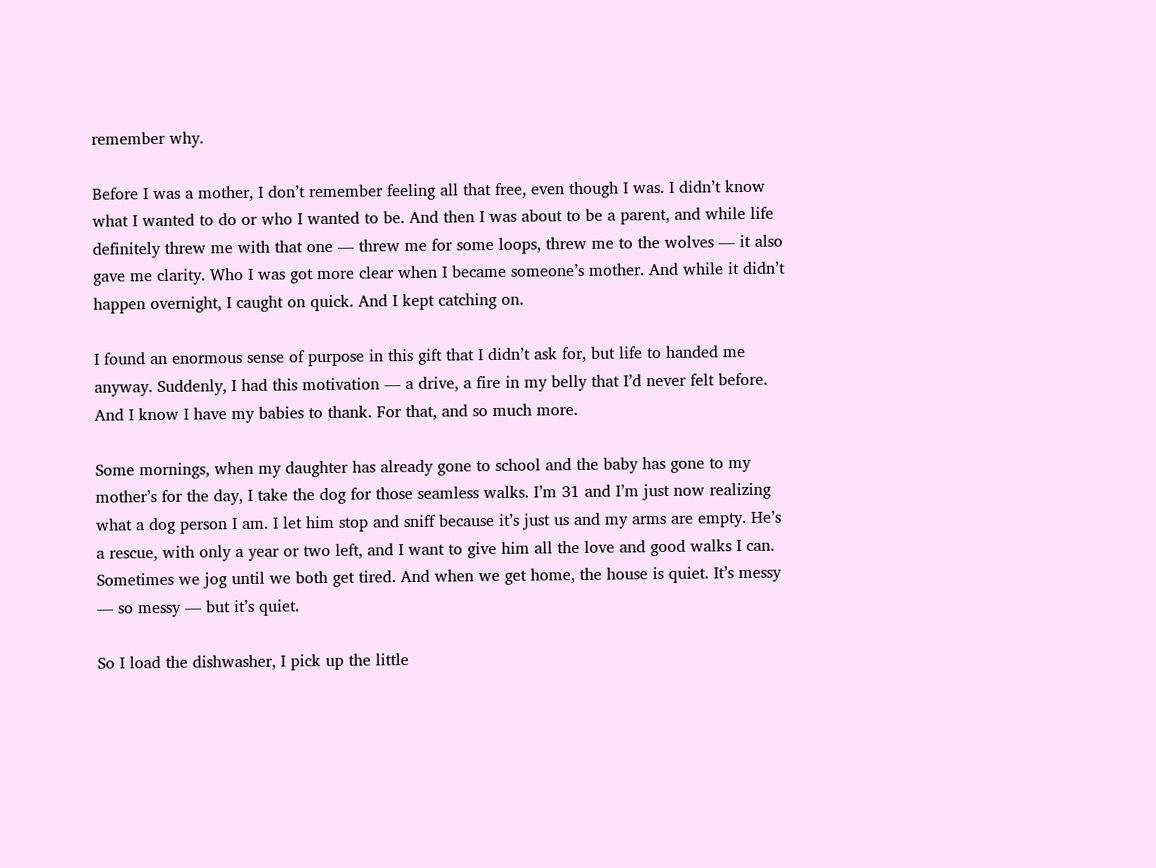remember why.

Before I was a mother, I don’t remember feeling all that free, even though I was. I didn’t know what I wanted to do or who I wanted to be. And then I was about to be a parent, and while life definitely threw me with that one — threw me for some loops, threw me to the wolves — it also gave me clarity. Who I was got more clear when I became someone’s mother. And while it didn’t happen overnight, I caught on quick. And I kept catching on.

I found an enormous sense of purpose in this gift that I didn’t ask for, but life to handed me anyway. Suddenly, I had this motivation — a drive, a fire in my belly that I’d never felt before. And I know I have my babies to thank. For that, and so much more.

Some mornings, when my daughter has already gone to school and the baby has gone to my mother’s for the day, I take the dog for those seamless walks. I’m 31 and I’m just now realizing what a dog person I am. I let him stop and sniff because it’s just us and my arms are empty. He’s a rescue, with only a year or two left, and I want to give him all the love and good walks I can. Sometimes we jog until we both get tired. And when we get home, the house is quiet. It’s messy — so messy — but it’s quiet.

So I load the dishwasher, I pick up the little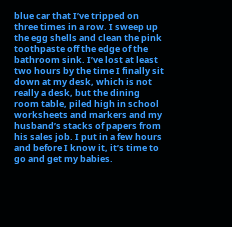blue car that I’ve tripped on three times in a row. I sweep up the egg shells and clean the pink toothpaste off the edge of the bathroom sink. I’ve lost at least two hours by the time I finally sit down at my desk, which is not really a desk, but the dining room table, piled high in school worksheets and markers and my husband’s stacks of papers from his sales job. I put in a few hours and before I know it, it’s time to go and get my babies.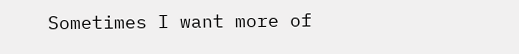Sometimes I want more of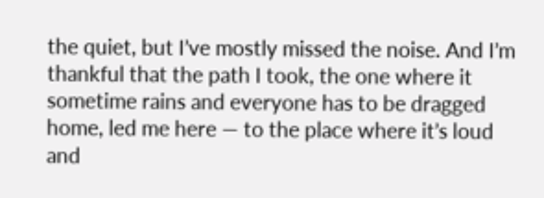the quiet, but I’ve mostly missed the noise. And I’m thankful that the path I took, the one where it sometime rains and everyone has to be dragged home, led me here — to the place where it’s loud and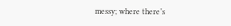messy; where there’s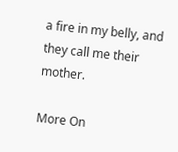a fire in my belly, and they call me their mother.

More On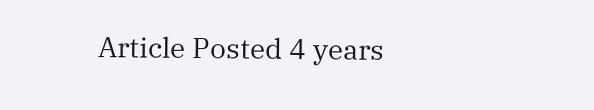Article Posted 4 years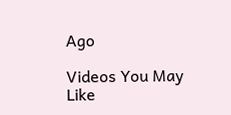Ago

Videos You May Like